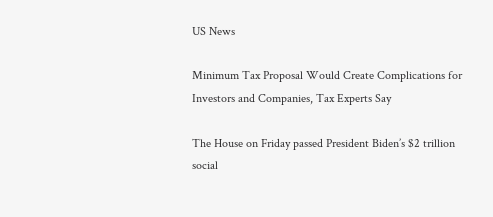US News

Minimum Tax Proposal Would Create Complications for Investors and Companies, Tax Experts Say

The House on Friday passed President Biden’s $2 trillion social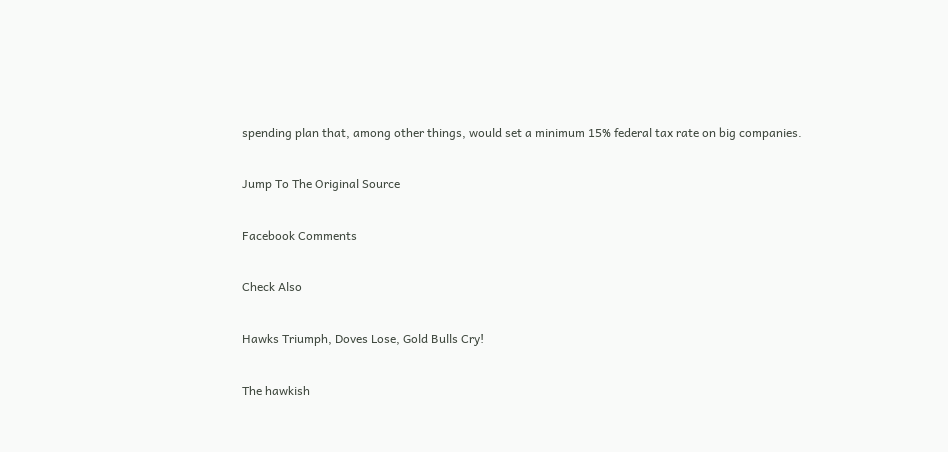spending plan that, among other things, would set a minimum 15% federal tax rate on big companies.

Jump To The Original Source

Facebook Comments

Check Also

Hawks Triumph, Doves Lose, Gold Bulls Cry!

The hawkish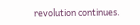revolution continues.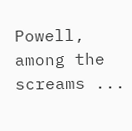Powell, among the screams ...